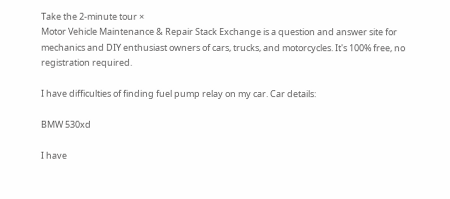Take the 2-minute tour ×
Motor Vehicle Maintenance & Repair Stack Exchange is a question and answer site for mechanics and DIY enthusiast owners of cars, trucks, and motorcycles. It's 100% free, no registration required.

I have difficulties of finding fuel pump relay on my car. Car details:

BMW 530xd

I have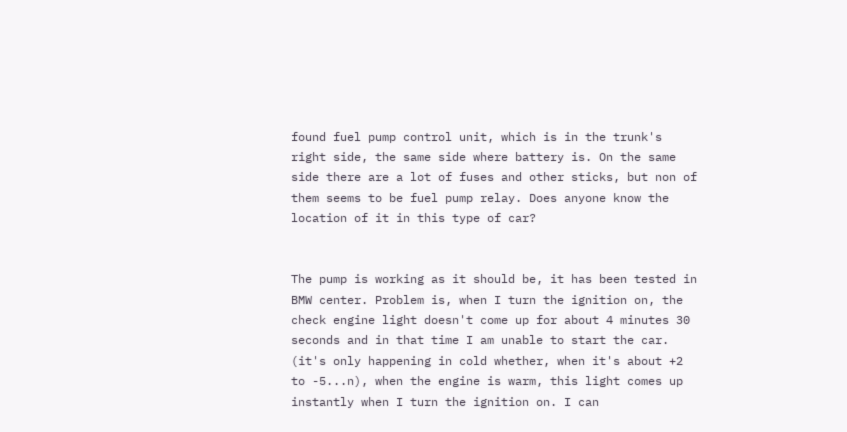found fuel pump control unit, which is in the trunk's right side, the same side where battery is. On the same side there are a lot of fuses and other sticks, but non of them seems to be fuel pump relay. Does anyone know the location of it in this type of car?


The pump is working as it should be, it has been tested in BMW center. Problem is, when I turn the ignition on, the check engine light doesn't come up for about 4 minutes 30 seconds and in that time I am unable to start the car. (it's only happening in cold whether, when it's about +2 to -5...n), when the engine is warm, this light comes up instantly when I turn the ignition on. I can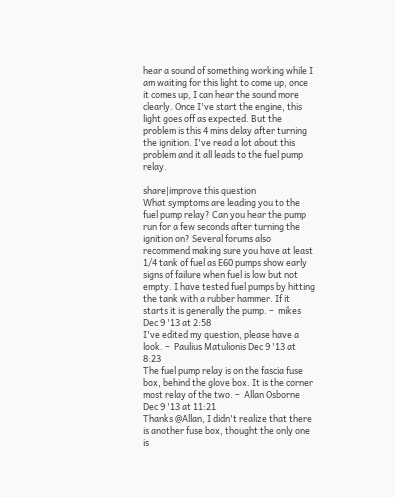hear a sound of something working while I am waiting for this light to come up, once it comes up, I can hear the sound more clearly. Once I've start the engine, this light goes off as expected. But the problem is this 4 mins delay after turning the ignition. I've read a lot about this problem and it all leads to the fuel pump relay.

share|improve this question
What symptoms are leading you to the fuel pump relay? Can you hear the pump run for a few seconds after turning the ignition on? Several forums also recommend making sure you have at least 1/4 tank of fuel as E60 pumps show early signs of failure when fuel is low but not empty. I have tested fuel pumps by hitting the tank with a rubber hammer. If it starts it is generally the pump. –  mikes Dec 9 '13 at 2:58
I've edited my question, please have a look. –  Paulius Matulionis Dec 9 '13 at 8:23
The fuel pump relay is on the fascia fuse box, behind the glove box. It is the corner most relay of the two. –  Allan Osborne Dec 9 '13 at 11:21
Thanks @Allan, I didn't realize that there is another fuse box, thought the only one is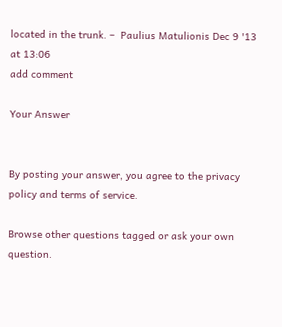located in the trunk. –  Paulius Matulionis Dec 9 '13 at 13:06
add comment

Your Answer


By posting your answer, you agree to the privacy policy and terms of service.

Browse other questions tagged or ask your own question.